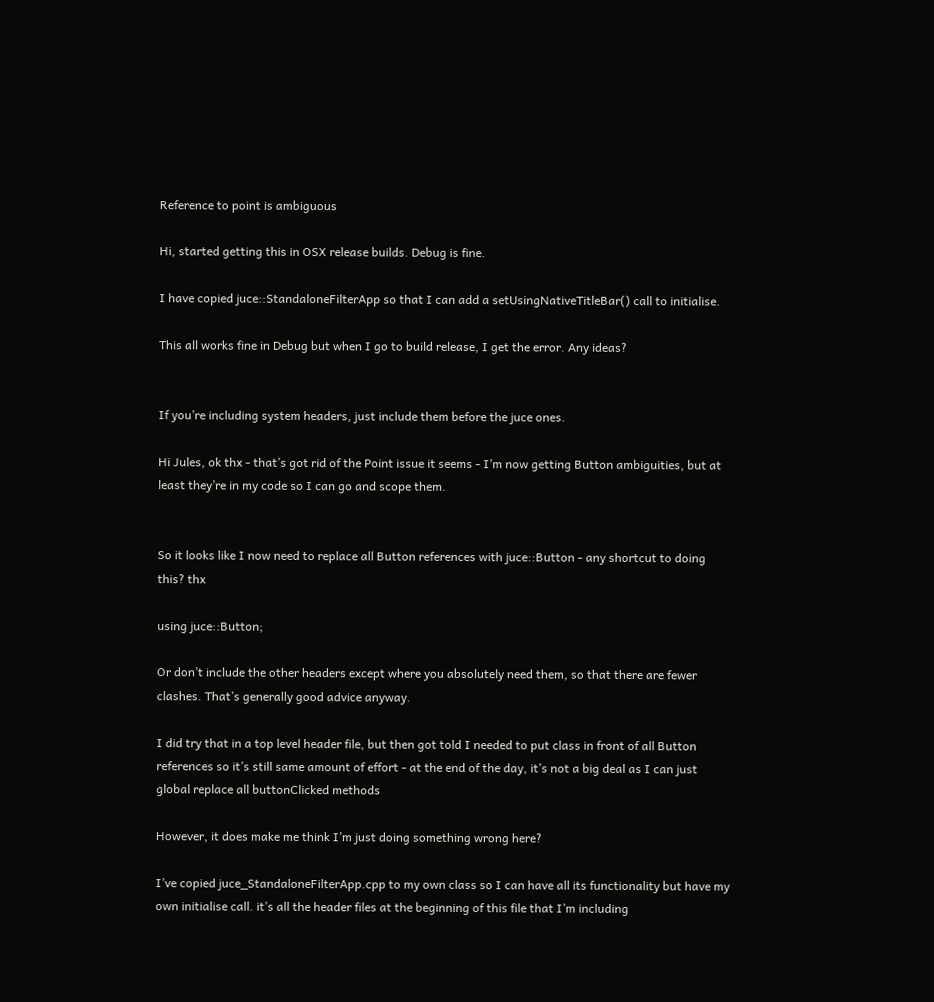Reference to point is ambiguous

Hi, started getting this in OSX release builds. Debug is fine.

I have copied juce::StandaloneFilterApp so that I can add a setUsingNativeTitleBar() call to initialise.

This all works fine in Debug but when I go to build release, I get the error. Any ideas?


If you’re including system headers, just include them before the juce ones.

Hi Jules, ok thx - that’s got rid of the Point issue it seems - I’m now getting Button ambiguities, but at least they’re in my code so I can go and scope them.


So it looks like I now need to replace all Button references with juce::Button - any shortcut to doing this? thx

using juce::Button;

Or don’t include the other headers except where you absolutely need them, so that there are fewer clashes. That’s generally good advice anyway.

I did try that in a top level header file, but then got told I needed to put class in front of all Button references so it’s still same amount of effort - at the end of the day, it’s not a big deal as I can just global replace all buttonClicked methods

However, it does make me think I’m just doing something wrong here?

I’ve copied juce_StandaloneFilterApp.cpp to my own class so I can have all its functionality but have my own initialise call. it’s all the header files at the beginning of this file that I’m including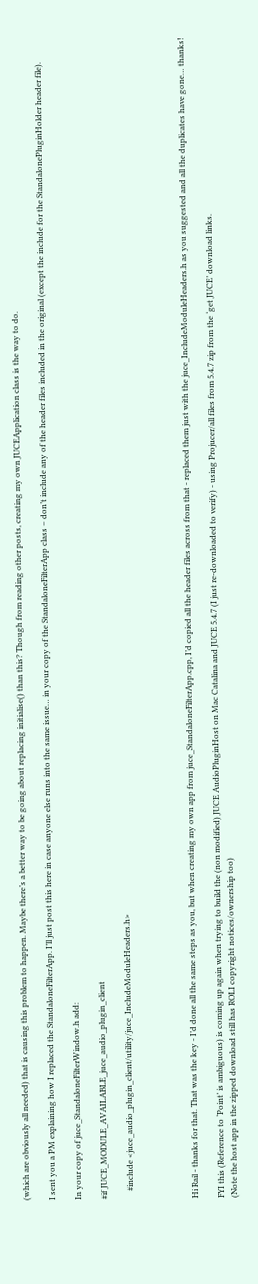(which are obviously all needed) that is causing this problem to happen. Maybe there’s a better way to be going about replacing initialise() than this? Though from reading other posts, creating my own JUCEApplication class is the way to do.

I sent you a PM explaining how I replaced the StandaloneFilterApp. I’ll just post this here in case anyone else runs into the same issue… in your copy of the StandaloneFilterApp class – don’t include any of the header files included in the original (except the include for the StandalonePluginHolder header file).

In your copy of juce_StandaloneFilterWindow.h add:

#if JUCE_MODULE_AVAILABLE_juce_audio_plugin_client

    #include <juce_audio_plugin_client/utility/juce_IncludeModuleHeaders.h>




Hi Rail - thanks for that. That was the key - I’d done all the same steps as you, but when creating my own app from juce_StandaloneFilterApp.cpp, I’d copied all the header files across from that - replaced them just with the juce_IncludeModuleHeaders.h as you suggested and all the duplicates have gone… thanks!

FYI this (Reference to ‘Point’ is ambiguous) is coming up again when trying to build the (non modified) JUCE AudioPluginHost on Mac Catalina and JUCE 5.4.7 (I just re-downloaded to verify) - using Projucer/all files from 5.4.7 zip from the ‘get JUCE’ download links.
(Note the host app in the zipped download still has ROLI copyright notices/ownership too)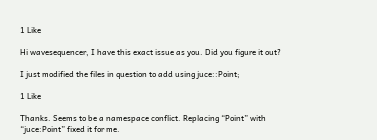1 Like

Hi wavesequencer, I have this exact issue as you. Did you figure it out?

I just modified the files in question to add using juce::Point;

1 Like

Thanks. Seems to be a namespace conflict. Replacing “Point” with “juce:Point” fixed it for me.